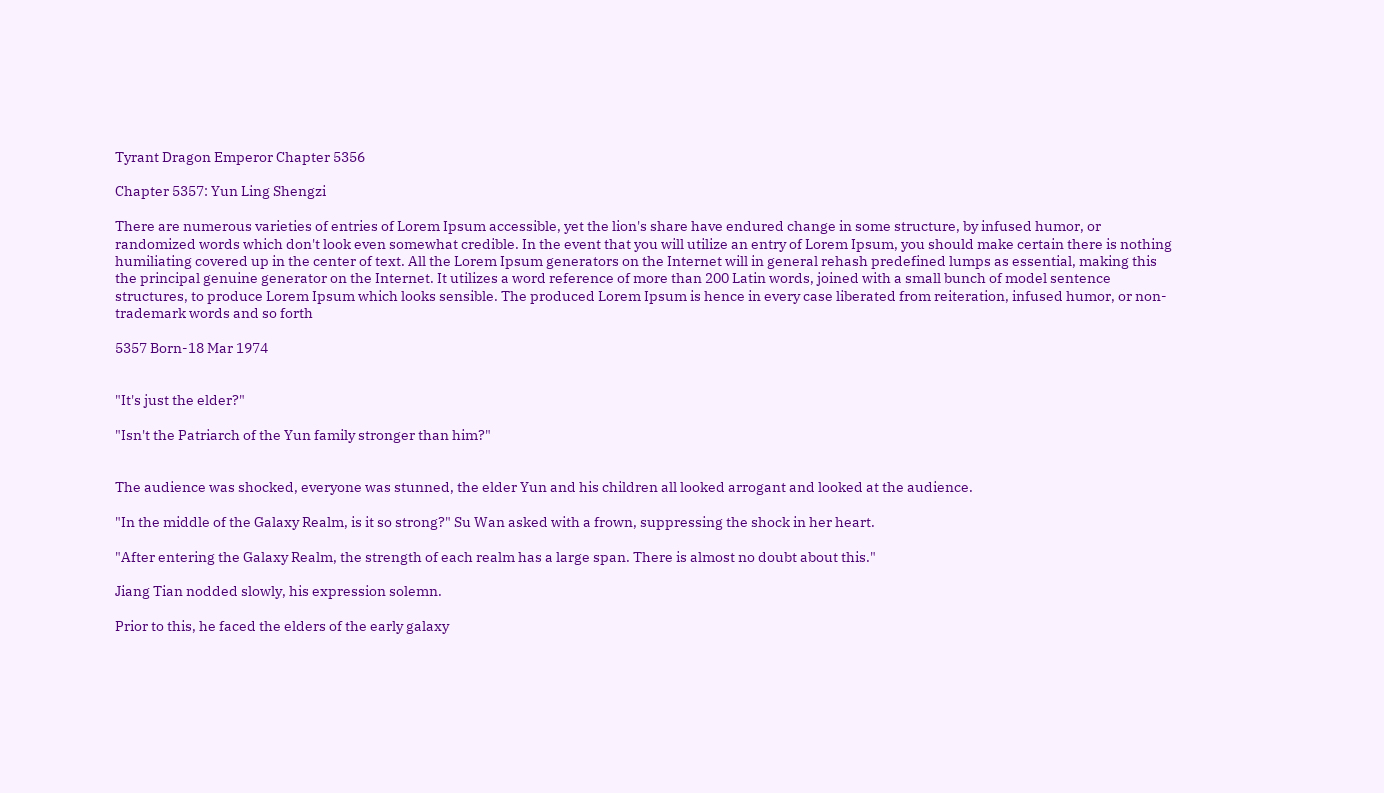Tyrant Dragon Emperor Chapter 5356

Chapter 5357: Yun Ling Shengzi

There are numerous varieties of entries of Lorem Ipsum accessible, yet the lion's share have endured change in some structure, by infused humor, or randomized words which don't look even somewhat credible. In the event that you will utilize an entry of Lorem Ipsum, you should make certain there is nothing humiliating covered up in the center of text. All the Lorem Ipsum generators on the Internet will in general rehash predefined lumps as essential, making this the principal genuine generator on the Internet. It utilizes a word reference of more than 200 Latin words, joined with a small bunch of model sentence structures, to produce Lorem Ipsum which looks sensible. The produced Lorem Ipsum is hence in every case liberated from reiteration, infused humor, or non-trademark words and so forth

5357 Born-18 Mar 1974


"It's just the elder?"

"Isn't the Patriarch of the Yun family stronger than him?"


The audience was shocked, everyone was stunned, the elder Yun and his children all looked arrogant and looked at the audience.

"In the middle of the Galaxy Realm, is it so strong?" Su Wan asked with a frown, suppressing the shock in her heart.

"After entering the Galaxy Realm, the strength of each realm has a large span. There is almost no doubt about this."

Jiang Tian nodded slowly, his expression solemn.

Prior to this, he faced the elders of the early galaxy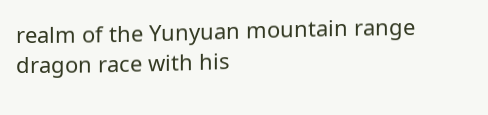realm of the Yunyuan mountain range dragon race with his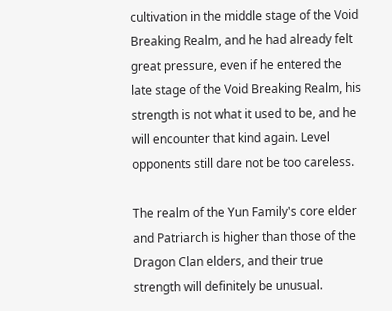cultivation in the middle stage of the Void Breaking Realm, and he had already felt great pressure, even if he entered the late stage of the Void Breaking Realm, his strength is not what it used to be, and he will encounter that kind again. Level opponents still dare not be too careless.

The realm of the Yun Family's core elder and Patriarch is higher than those of the Dragon Clan elders, and their true strength will definitely be unusual.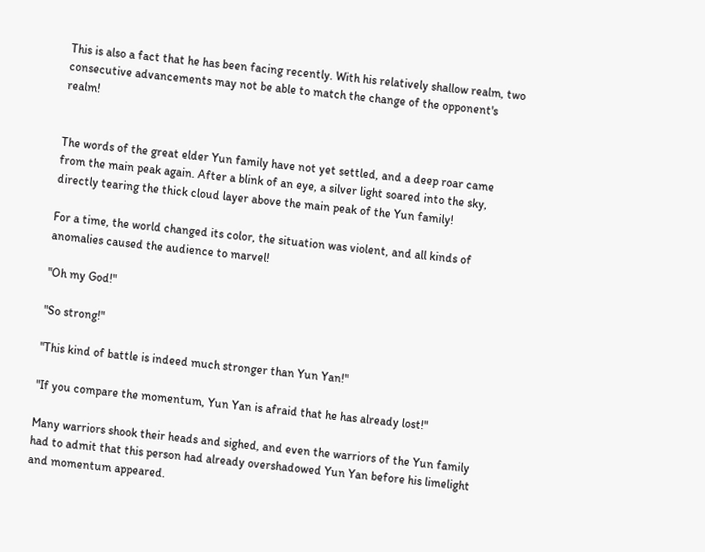This is also a fact that he has been facing recently. With his relatively shallow realm, two consecutive advancements may not be able to match the change of the opponent's realm!


The words of the great elder Yun family have not yet settled, and a deep roar came from the main peak again. After a blink of an eye, a silver light soared into the sky, directly tearing the thick cloud layer above the main peak of the Yun family!

For a time, the world changed its color, the situation was violent, and all kinds of anomalies caused the audience to marvel!

"Oh my God!"

"So strong!"

"This kind of battle is indeed much stronger than Yun Yan!"

"If you compare the momentum, Yun Yan is afraid that he has already lost!"

Many warriors shook their heads and sighed, and even the warriors of the Yun family had to admit that this person had already overshadowed Yun Yan before his limelight and momentum appeared.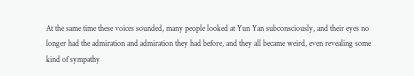At the same time these voices sounded, many people looked at Yun Yan subconsciously, and their eyes no longer had the admiration and admiration they had before, and they all became weird, even revealing some kind of sympathy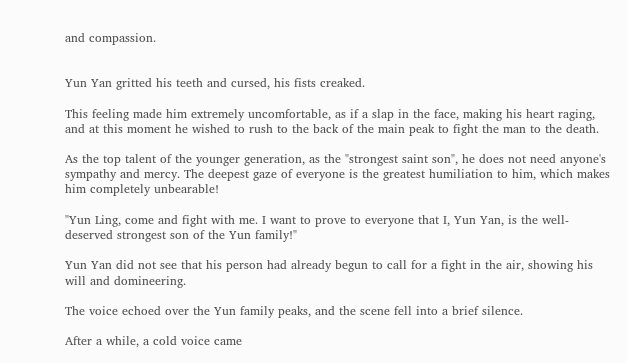and compassion.


Yun Yan gritted his teeth and cursed, his fists creaked.

This feeling made him extremely uncomfortable, as if a slap in the face, making his heart raging, and at this moment he wished to rush to the back of the main peak to fight the man to the death.

As the top talent of the younger generation, as the "strongest saint son", he does not need anyone's sympathy and mercy. The deepest gaze of everyone is the greatest humiliation to him, which makes him completely unbearable!

"Yun Ling, come and fight with me. I want to prove to everyone that I, Yun Yan, is the well-deserved strongest son of the Yun family!"

Yun Yan did not see that his person had already begun to call for a fight in the air, showing his will and domineering.

The voice echoed over the Yun family peaks, and the scene fell into a brief silence.

After a while, a cold voice came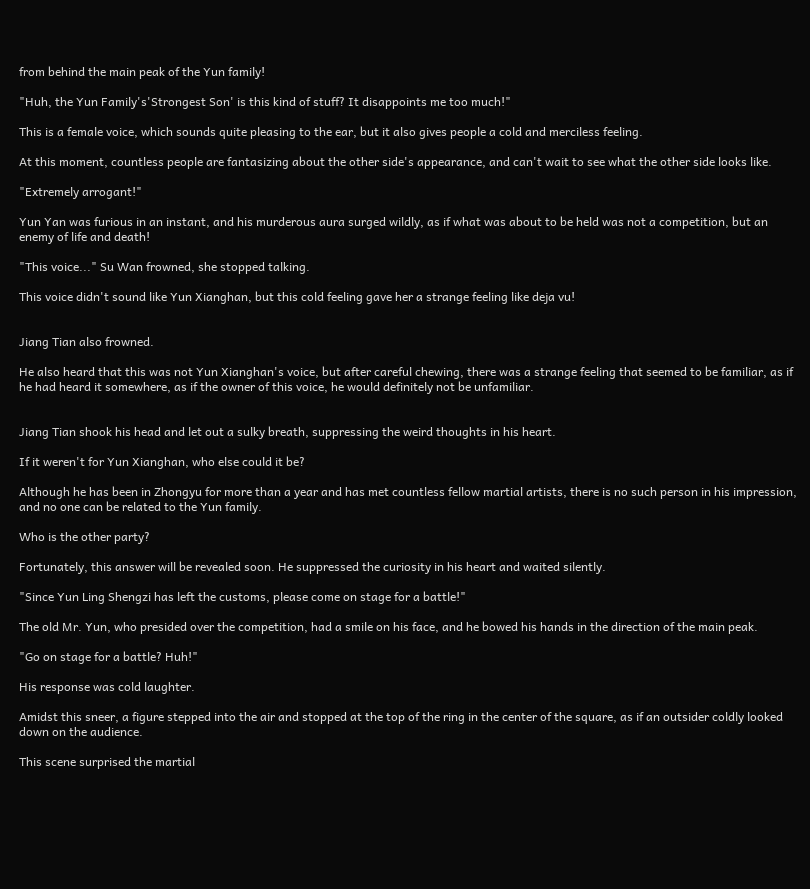from behind the main peak of the Yun family!

"Huh, the Yun Family's'Strongest Son' is this kind of stuff? It disappoints me too much!"

This is a female voice, which sounds quite pleasing to the ear, but it also gives people a cold and merciless feeling.

At this moment, countless people are fantasizing about the other side's appearance, and can't wait to see what the other side looks like.

"Extremely arrogant!"

Yun Yan was furious in an instant, and his murderous aura surged wildly, as if what was about to be held was not a competition, but an enemy of life and death!

"This voice..." Su Wan frowned, she stopped talking.

This voice didn't sound like Yun Xianghan, but this cold feeling gave her a strange feeling like deja vu!


Jiang Tian also frowned.

He also heard that this was not Yun Xianghan's voice, but after careful chewing, there was a strange feeling that seemed to be familiar, as if he had heard it somewhere, as if the owner of this voice, he would definitely not be unfamiliar.


Jiang Tian shook his head and let out a sulky breath, suppressing the weird thoughts in his heart.

If it weren't for Yun Xianghan, who else could it be?

Although he has been in Zhongyu for more than a year and has met countless fellow martial artists, there is no such person in his impression, and no one can be related to the Yun family.

Who is the other party?

Fortunately, this answer will be revealed soon. He suppressed the curiosity in his heart and waited silently.

"Since Yun Ling Shengzi has left the customs, please come on stage for a battle!"

The old Mr. Yun, who presided over the competition, had a smile on his face, and he bowed his hands in the direction of the main peak.

"Go on stage for a battle? Huh!"

His response was cold laughter.

Amidst this sneer, a figure stepped into the air and stopped at the top of the ring in the center of the square, as if an outsider coldly looked down on the audience.

This scene surprised the martial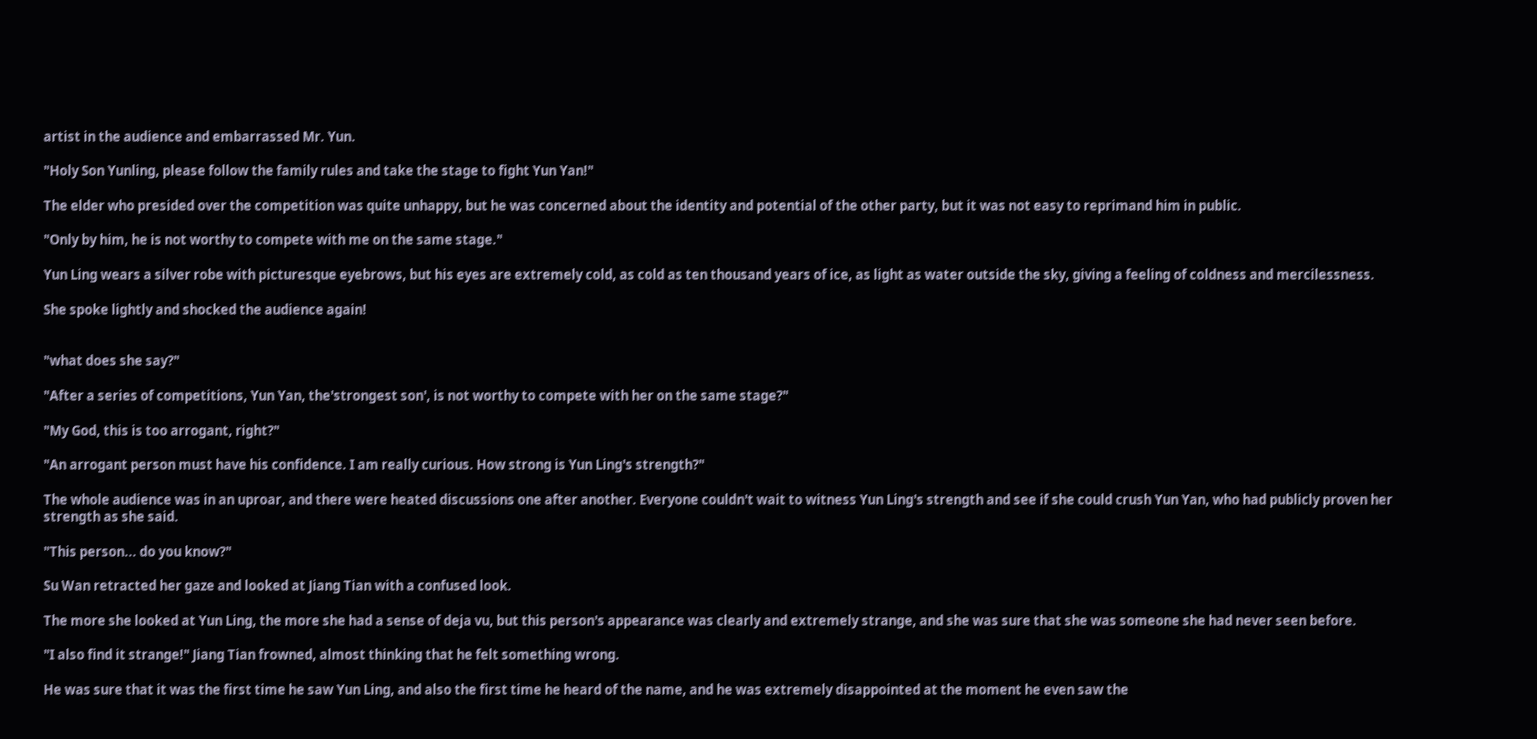artist in the audience and embarrassed Mr. Yun.

"Holy Son Yunling, please follow the family rules and take the stage to fight Yun Yan!"

The elder who presided over the competition was quite unhappy, but he was concerned about the identity and potential of the other party, but it was not easy to reprimand him in public.

"Only by him, he is not worthy to compete with me on the same stage."

Yun Ling wears a silver robe with picturesque eyebrows, but his eyes are extremely cold, as cold as ten thousand years of ice, as light as water outside the sky, giving a feeling of coldness and mercilessness.

She spoke lightly and shocked the audience again!


"what does she say?"

"After a series of competitions, Yun Yan, the'strongest son', is not worthy to compete with her on the same stage?"

"My God, this is too arrogant, right?"

"An arrogant person must have his confidence. I am really curious. How strong is Yun Ling's strength?"

The whole audience was in an uproar, and there were heated discussions one after another. Everyone couldn't wait to witness Yun Ling's strength and see if she could crush Yun Yan, who had publicly proven her strength as she said.

"This person... do you know?"

Su Wan retracted her gaze and looked at Jiang Tian with a confused look.

The more she looked at Yun Ling, the more she had a sense of deja vu, but this person's appearance was clearly and extremely strange, and she was sure that she was someone she had never seen before.

"I also find it strange!" Jiang Tian frowned, almost thinking that he felt something wrong.

He was sure that it was the first time he saw Yun Ling, and also the first time he heard of the name, and he was extremely disappointed at the moment he even saw the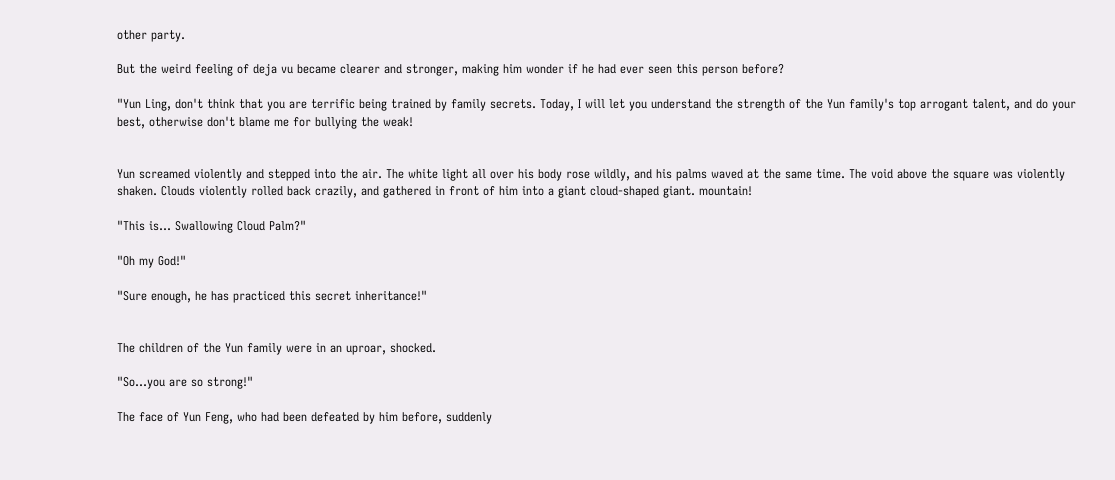other party.

But the weird feeling of deja vu became clearer and stronger, making him wonder if he had ever seen this person before?

"Yun Ling, don't think that you are terrific being trained by family secrets. Today, I will let you understand the strength of the Yun family's top arrogant talent, and do your best, otherwise don't blame me for bullying the weak!


Yun screamed violently and stepped into the air. The white light all over his body rose wildly, and his palms waved at the same time. The void above the square was violently shaken. Clouds violently rolled back crazily, and gathered in front of him into a giant cloud-shaped giant. mountain!

"This is... Swallowing Cloud Palm?"

"Oh my God!"

"Sure enough, he has practiced this secret inheritance!"


The children of the Yun family were in an uproar, shocked.

"So...you are so strong!"

The face of Yun Feng, who had been defeated by him before, suddenly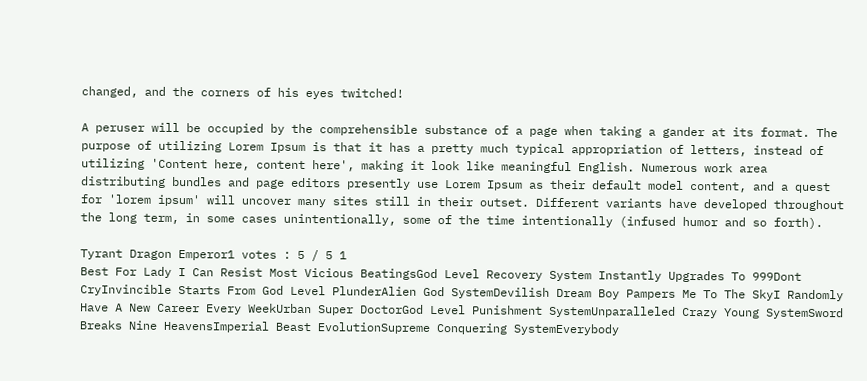changed, and the corners of his eyes twitched!

A peruser will be occupied by the comprehensible substance of a page when taking a gander at its format. The purpose of utilizing Lorem Ipsum is that it has a pretty much typical appropriation of letters, instead of utilizing 'Content here, content here', making it look like meaningful English. Numerous work area distributing bundles and page editors presently use Lorem Ipsum as their default model content, and a quest for 'lorem ipsum' will uncover many sites still in their outset. Different variants have developed throughout the long term, in some cases unintentionally, some of the time intentionally (infused humor and so forth).

Tyrant Dragon Emperor1 votes : 5 / 5 1
Best For Lady I Can Resist Most Vicious BeatingsGod Level Recovery System Instantly Upgrades To 999Dont CryInvincible Starts From God Level PlunderAlien God SystemDevilish Dream Boy Pampers Me To The SkyI Randomly Have A New Career Every WeekUrban Super DoctorGod Level Punishment SystemUnparalleled Crazy Young SystemSword Breaks Nine HeavensImperial Beast EvolutionSupreme Conquering SystemEverybody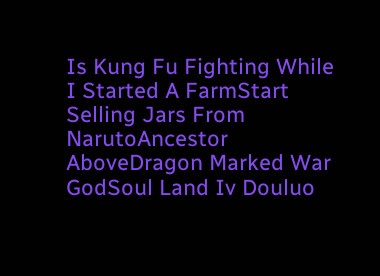Is Kung Fu Fighting While I Started A FarmStart Selling Jars From NarutoAncestor AboveDragon Marked War GodSoul Land Iv Douluo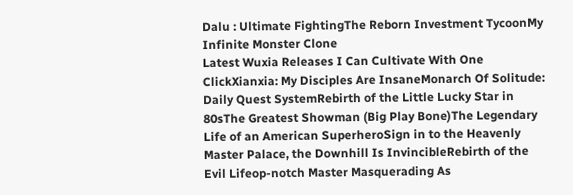Dalu : Ultimate FightingThe Reborn Investment TycoonMy Infinite Monster Clone
Latest Wuxia Releases I Can Cultivate With One ClickXianxia: My Disciples Are InsaneMonarch Of Solitude: Daily Quest SystemRebirth of the Little Lucky Star in 80sThe Greatest Showman (Big Play Bone)The Legendary Life of an American SuperheroSign in to the Heavenly Master Palace, the Downhill Is InvincibleRebirth of the Evil Lifeop-notch Master Masquerading As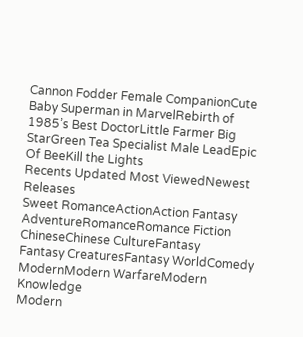Cannon Fodder Female CompanionCute Baby Superman in MarvelRebirth of 1985’s Best DoctorLittle Farmer Big StarGreen Tea Specialist Male LeadEpic Of BeeKill the Lights
Recents Updated Most ViewedNewest Releases
Sweet RomanceActionAction Fantasy
AdventureRomanceRomance Fiction
ChineseChinese CultureFantasy
Fantasy CreaturesFantasy WorldComedy
ModernModern WarfareModern Knowledge
Modern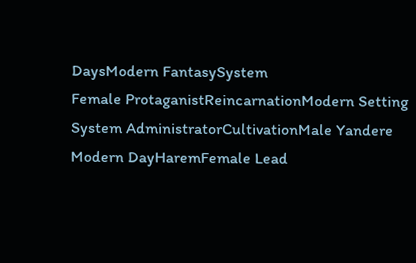DaysModern FantasySystem
Female ProtaganistReincarnationModern Setting
System AdministratorCultivationMale Yandere
Modern DayHaremFemale Lead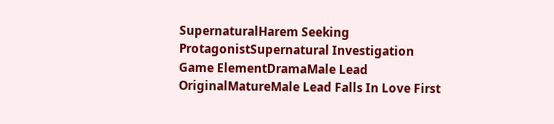SupernaturalHarem Seeking ProtagonistSupernatural Investigation
Game ElementDramaMale Lead
OriginalMatureMale Lead Falls In Love First